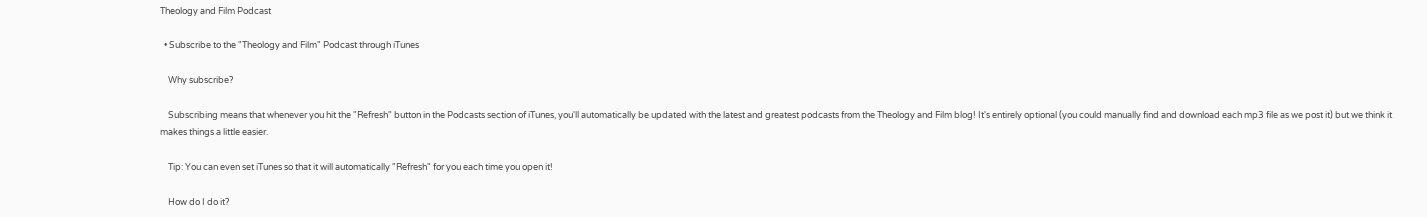Theology and Film Podcast

  • Subscribe to the "Theology and Film" Podcast through iTunes

    Why subscribe?

    Subscribing means that whenever you hit the "Refresh" button in the Podcasts section of iTunes, you'll automatically be updated with the latest and greatest podcasts from the Theology and Film blog! It's entirely optional (you could manually find and download each mp3 file as we post it) but we think it makes things a little easier.

    Tip: You can even set iTunes so that it will automatically "Refresh" for you each time you open it!

    How do I do it?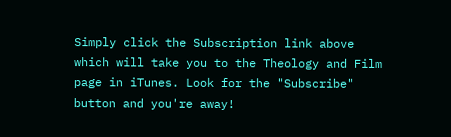Simply click the Subscription link above which will take you to the Theology and Film page in iTunes. Look for the "Subscribe" button and you're away!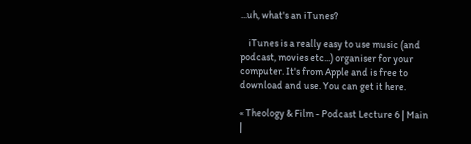...uh, what's an iTunes?

    iTunes is a really easy to use music (and podcast, movies etc...) organiser for your computer. It's from Apple and is free to download and use. You can get it here.

« Theology & Film - Podcast Lecture 6 | Main |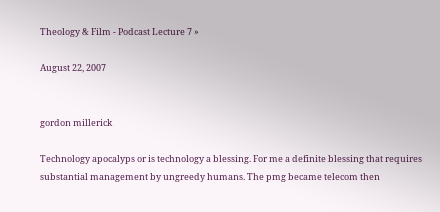Theology & Film - Podcast Lecture 7 »

August 22, 2007


gordon millerick

Technology apocalyps or is technology a blessing. For me a definite blessing that requires substantial management by ungreedy humans. The pmg became telecom then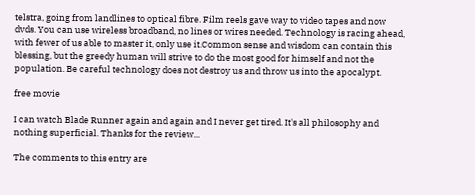telstra, going from landlines to optical fibre. Film reels gave way to video tapes and now dvds. You can use wireless broadband, no lines or wires needed. Technology is racing ahead, with fewer of us able to master it, only use it.Common sense and wisdom can contain this blessing, but the greedy human will strive to do the most good for himself and not the population. Be careful technology does not destroy us and throw us into the apocalypt.

free movie

I can watch Blade Runner again and again and I never get tired. It's all philosophy and nothing superficial. Thanks for the review...

The comments to this entry are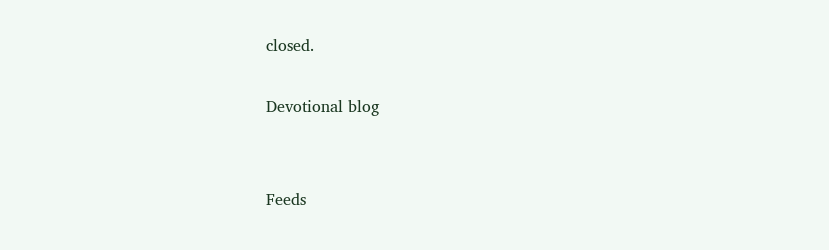closed.

Devotional blog


Feeds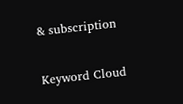& subscription

Keyword Cloud